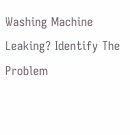Washing Machine Leaking? Identify The Problem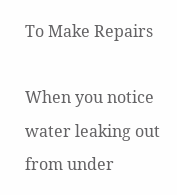To Make Repairs

When you notice water leaking out from under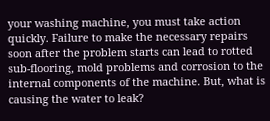your washing machine, you must take action quickly. Failure to make the necessary repairs soon after the problem starts can lead to rotted sub-flooring, mold problems and corrosion to the internal components of the machine. But, what is causing the water to leak?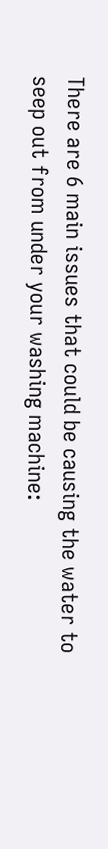There are 6 main issues that could be causing the water to seep out from under your washing machine: